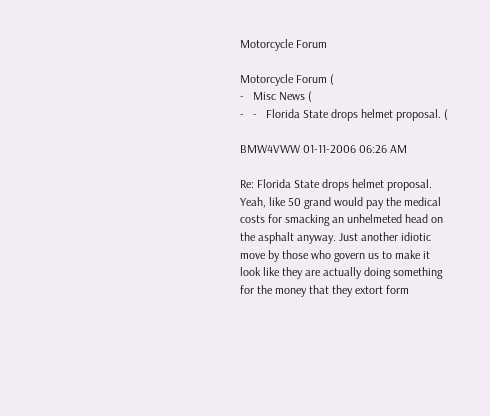Motorcycle Forum

Motorcycle Forum (
-   Misc News (
-   -   Florida State drops helmet proposal. (

BMW4VWW 01-11-2006 06:26 AM

Re: Florida State drops helmet proposal.
Yeah, like 50 grand would pay the medical costs for smacking an unhelmeted head on the asphalt anyway. Just another idiotic move by those who govern us to make it look like they are actually doing something for the money that they extort form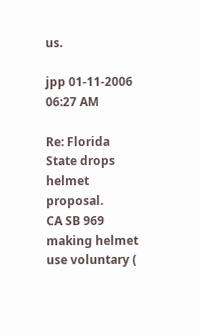us.

jpp 01-11-2006 06:27 AM

Re: Florida State drops helmet proposal.
CA SB 969 making helmet use voluntary (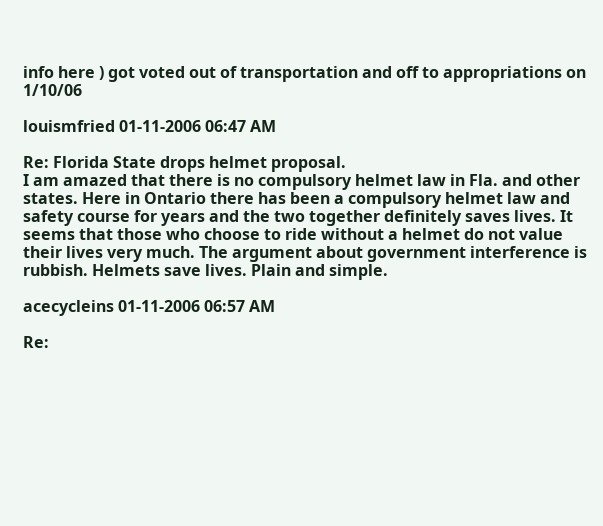info here ) got voted out of transportation and off to appropriations on 1/10/06

louismfried 01-11-2006 06:47 AM

Re: Florida State drops helmet proposal.
I am amazed that there is no compulsory helmet law in Fla. and other states. Here in Ontario there has been a compulsory helmet law and safety course for years and the two together definitely saves lives. It seems that those who choose to ride without a helmet do not value their lives very much. The argument about government interference is rubbish. Helmets save lives. Plain and simple.

acecycleins 01-11-2006 06:57 AM

Re: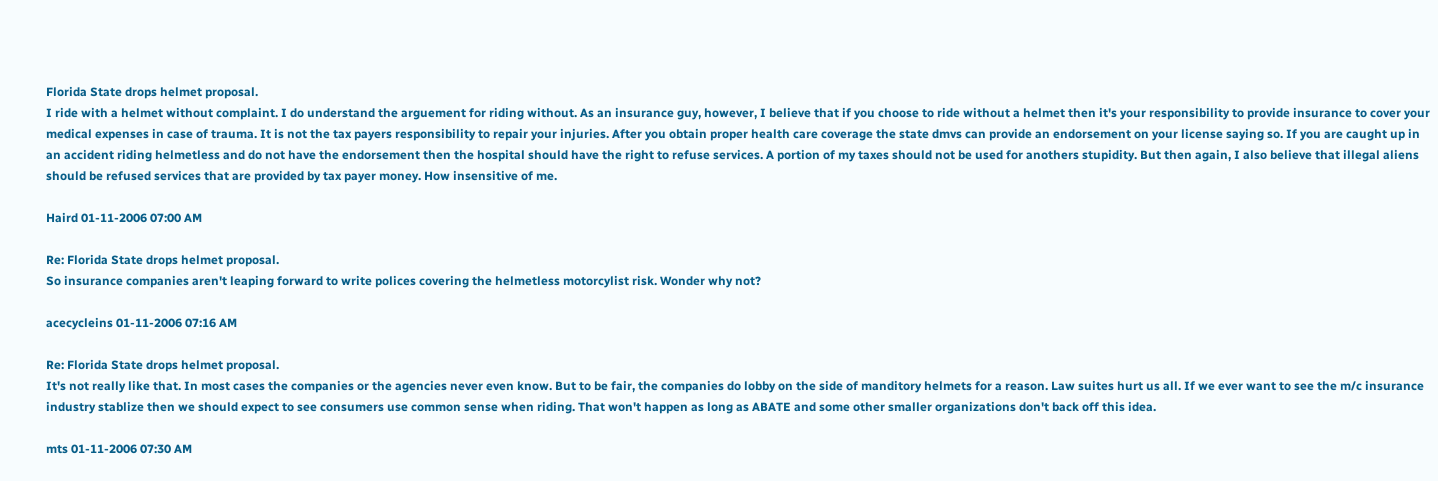Florida State drops helmet proposal.
I ride with a helmet without complaint. I do understand the arguement for riding without. As an insurance guy, however, I believe that if you choose to ride without a helmet then it's your responsibility to provide insurance to cover your medical expenses in case of trauma. It is not the tax payers responsibility to repair your injuries. After you obtain proper health care coverage the state dmvs can provide an endorsement on your license saying so. If you are caught up in an accident riding helmetless and do not have the endorsement then the hospital should have the right to refuse services. A portion of my taxes should not be used for anothers stupidity. But then again, I also believe that illegal aliens should be refused services that are provided by tax payer money. How insensitive of me.

Haird 01-11-2006 07:00 AM

Re: Florida State drops helmet proposal.
So insurance companies aren't leaping forward to write polices covering the helmetless motorcylist risk. Wonder why not?

acecycleins 01-11-2006 07:16 AM

Re: Florida State drops helmet proposal.
It's not really like that. In most cases the companies or the agencies never even know. But to be fair, the companies do lobby on the side of manditory helmets for a reason. Law suites hurt us all. If we ever want to see the m/c insurance industry stablize then we should expect to see consumers use common sense when riding. That won't happen as long as ABATE and some other smaller organizations don't back off this idea.

mts 01-11-2006 07:30 AM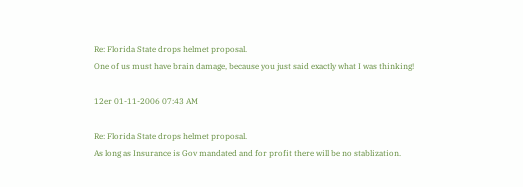Re: Florida State drops helmet proposal.
One of us must have brain damage, because you just said exactly what I was thinking!

12er 01-11-2006 07:43 AM

Re: Florida State drops helmet proposal.
As long as Insurance is Gov mandated and for profit there will be no stablization.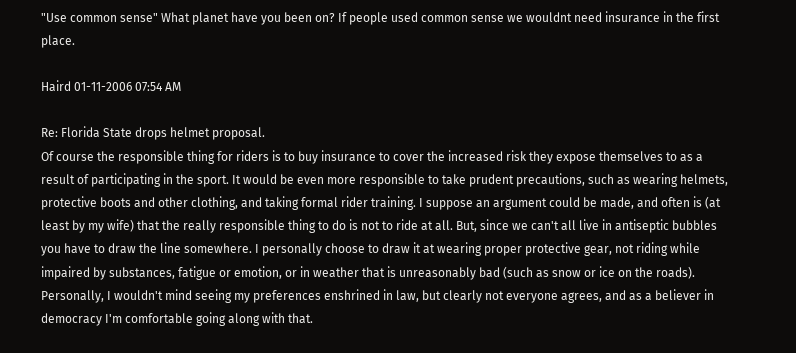"Use common sense" What planet have you been on? If people used common sense we wouldnt need insurance in the first place.

Haird 01-11-2006 07:54 AM

Re: Florida State drops helmet proposal.
Of course the responsible thing for riders is to buy insurance to cover the increased risk they expose themselves to as a result of participating in the sport. It would be even more responsible to take prudent precautions, such as wearing helmets, protective boots and other clothing, and taking formal rider training. I suppose an argument could be made, and often is (at least by my wife) that the really responsible thing to do is not to ride at all. But, since we can't all live in antiseptic bubbles you have to draw the line somewhere. I personally choose to draw it at wearing proper protective gear, not riding while impaired by substances, fatigue or emotion, or in weather that is unreasonably bad (such as snow or ice on the roads). Personally, I wouldn't mind seeing my preferences enshrined in law, but clearly not everyone agrees, and as a believer in democracy I'm comfortable going along with that.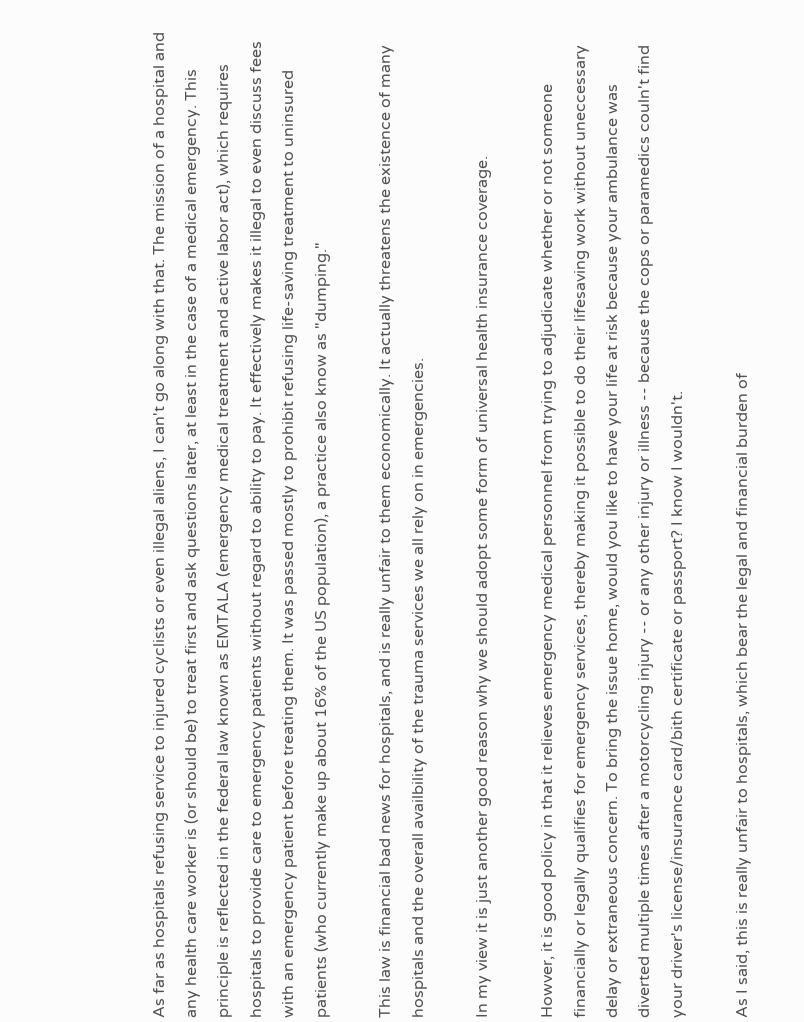As far as hospitals refusing service to injured cyclists or even illegal aliens, I can't go along with that. The mission of a hospital and any health care worker is (or should be) to treat first and ask questions later, at least in the case of a medical emergency. This principle is reflected in the federal law known as EMTALA (emergency medical treatment and active labor act), which requires hospitals to provide care to emergency patients without regard to ability to pay. It effectively makes it illegal to even discuss fees with an emergency patient before treating them. It was passed mostly to prohibit refusing life-saving treatment to uninsured patients (who currently make up about 16% of the US population), a practice also know as "dumping."

This law is financial bad news for hospitals, and is really unfair to them economically. It actually threatens the existence of many hospitals and the overall availbility of the trauma services we all rely on in emergencies.

In my view it is just another good reason why we should adopt some form of universal health insurance coverage.

Howver, it is good policy in that it relieves emergency medical personnel from trying to adjudicate whether or not someone financially or legally qualifies for emergency services, thereby making it possible to do their lifesaving work without uneccessary delay or extraneous concern. To bring the issue home, would you like to have your life at risk because your ambulance was diverted multiple times after a motorcycling injury -- or any other injury or illness -- because the cops or paramedics couln't find your driver's license/insurance card/bith certificate or passport? I know I wouldn't.

As I said, this is really unfair to hospitals, which bear the legal and financial burden of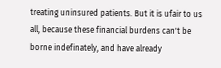treating uninsured patients. But it is ufair to us all, because these financial burdens can't be borne indefinately, and have already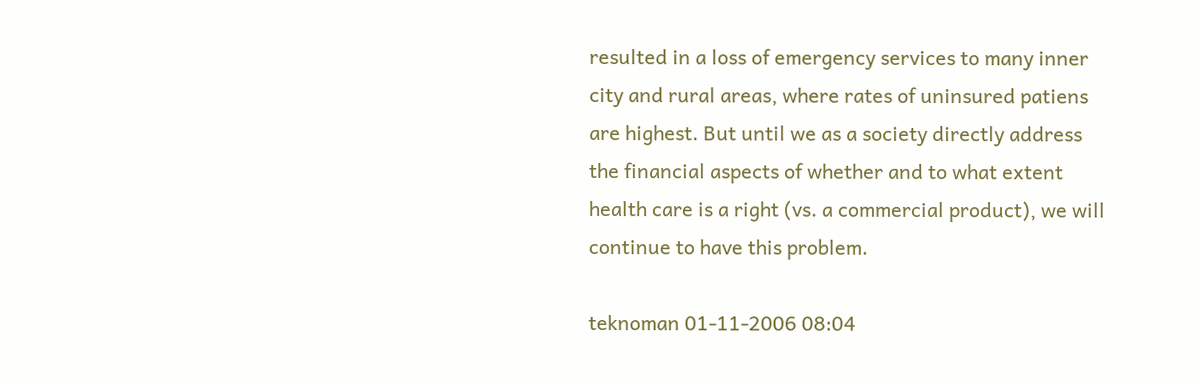resulted in a loss of emergency services to many inner city and rural areas, where rates of uninsured patiens are highest. But until we as a society directly address the financial aspects of whether and to what extent health care is a right (vs. a commercial product), we will continue to have this problem.

teknoman 01-11-2006 08:04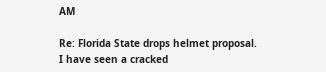AM

Re: Florida State drops helmet proposal.
I have seen a cracked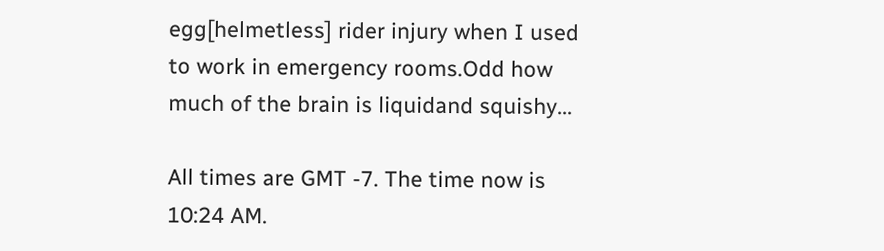egg[helmetless] rider injury when I used to work in emergency rooms.Odd how much of the brain is liquidand squishy...

All times are GMT -7. The time now is 10:24 AM.